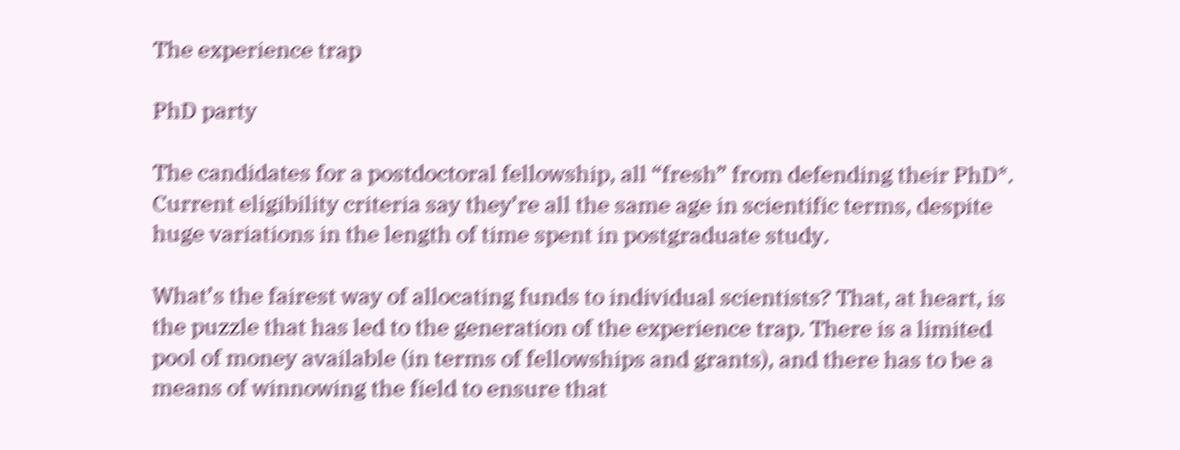The experience trap

PhD party

The candidates for a postdoctoral fellowship, all “fresh” from defending their PhD*. Current eligibility criteria say they’re all the same age in scientific terms, despite huge variations in the length of time spent in postgraduate study.

What’s the fairest way of allocating funds to individual scientists? That, at heart, is the puzzle that has led to the generation of the experience trap. There is a limited pool of money available (in terms of fellowships and grants), and there has to be a means of winnowing the field to ensure that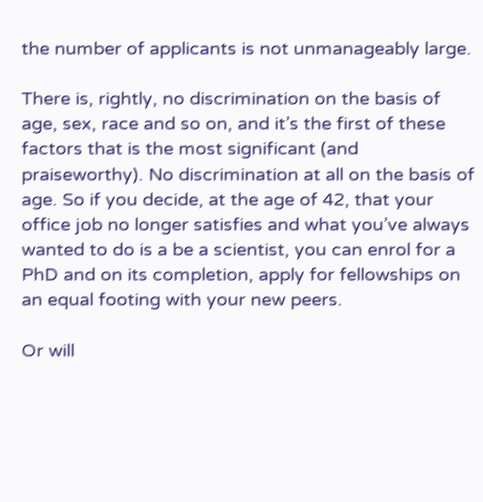the number of applicants is not unmanageably large.

There is, rightly, no discrimination on the basis of age, sex, race and so on, and it’s the first of these factors that is the most significant (and praiseworthy). No discrimination at all on the basis of age. So if you decide, at the age of 42, that your office job no longer satisfies and what you’ve always wanted to do is a be a scientist, you can enrol for a PhD and on its completion, apply for fellowships on an equal footing with your new peers.

Or will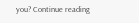you? Continue reading